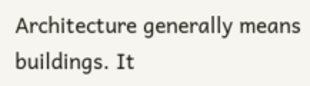Architecture generally means buildings. It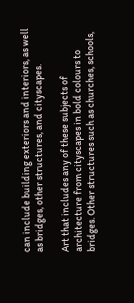can include building exteriors and interiors, as well as bridges, other structures, and cityscapes.

Art that includes any of these subjects of architecture from cityscapes in bold colours to bridges. Other structures such as churches, schools,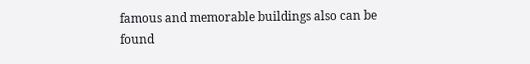famous and memorable buildings also can be found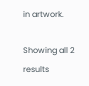in artwork.

Showing all 2 results